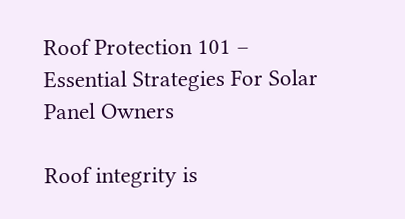Roof Protection 101 – Essential Strategies For Solar Panel Owners

Roof integrity is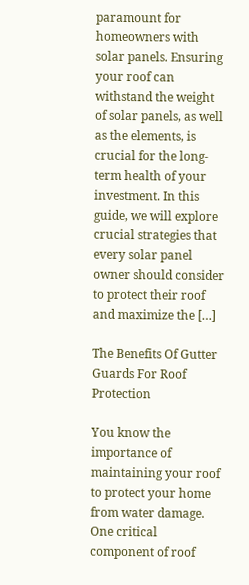paramount for homeowners with solar panels. Ensuring your roof can withstand the weight of solar panels, as well as the elements, is crucial for the long-term health of your investment. In this guide, we will explore crucial strategies that every solar panel owner should consider to protect their roof and maximize the […]

The Benefits Of Gutter Guards For Roof Protection

You know the importance of maintaining your roof to protect your home from water damage. One critical component of roof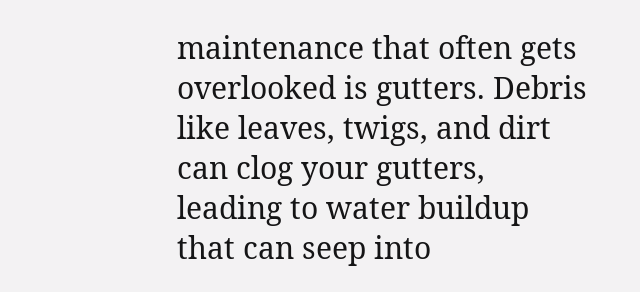maintenance that often gets overlooked is gutters. Debris like leaves, twigs, and dirt can clog your gutters, leading to water buildup that can seep into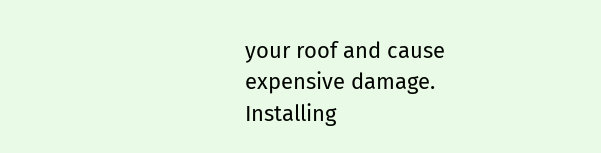your roof and cause expensive damage. Installing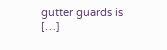gutter guards is […]